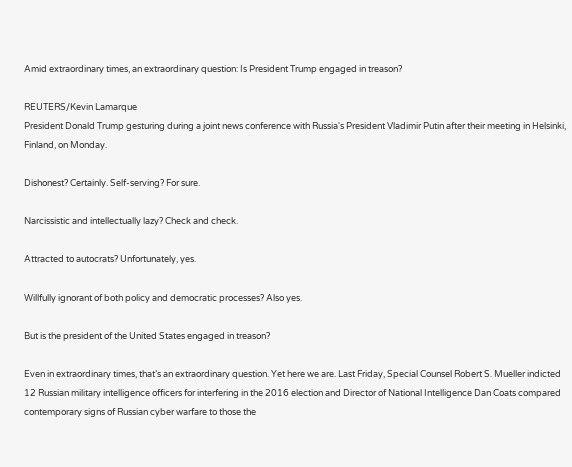Amid extraordinary times, an extraordinary question: Is President Trump engaged in treason?

REUTERS/Kevin Lamarque
President Donald Trump gesturing during a joint news conference with Russia's President Vladimir Putin after their meeting in Helsinki, Finland, on Monday.

Dishonest? Certainly. Self-serving? For sure.

Narcissistic and intellectually lazy? Check and check.

Attracted to autocrats? Unfortunately, yes.

Willfully ignorant of both policy and democratic processes? Also yes.

But is the president of the United States engaged in treason?

Even in extraordinary times, that’s an extraordinary question. Yet here we are. Last Friday, Special Counsel Robert S. Mueller indicted 12 Russian military intelligence officers for interfering in the 2016 election and Director of National Intelligence Dan Coats compared contemporary signs of Russian cyber warfare to those the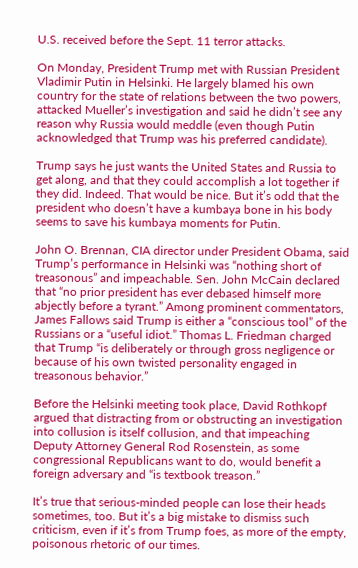U.S. received before the Sept. 11 terror attacks.

On Monday, President Trump met with Russian President Vladimir Putin in Helsinki. He largely blamed his own country for the state of relations between the two powers, attacked Mueller’s investigation and said he didn’t see any reason why Russia would meddle (even though Putin acknowledged that Trump was his preferred candidate).

Trump says he just wants the United States and Russia to get along, and that they could accomplish a lot together if they did. Indeed. That would be nice. But it’s odd that the president who doesn’t have a kumbaya bone in his body seems to save his kumbaya moments for Putin.

John O. Brennan, CIA director under President Obama, said Trump’s performance in Helsinki was “nothing short of treasonous” and impeachable. Sen. John McCain declared that “no prior president has ever debased himself more abjectly before a tyrant.” Among prominent commentators, James Fallows said Trump is either a “conscious tool” of the Russians or a “useful idiot.” Thomas L. Friedman charged that Trump “is deliberately or through gross negligence or because of his own twisted personality engaged in treasonous behavior.”

Before the Helsinki meeting took place, David Rothkopf argued that distracting from or obstructing an investigation into collusion is itself collusion, and that impeaching Deputy Attorney General Rod Rosenstein, as some congressional Republicans want to do, would benefit a foreign adversary and “is textbook treason.”

It’s true that serious-minded people can lose their heads sometimes, too. But it’s a big mistake to dismiss such criticism, even if it’s from Trump foes, as more of the empty, poisonous rhetoric of our times.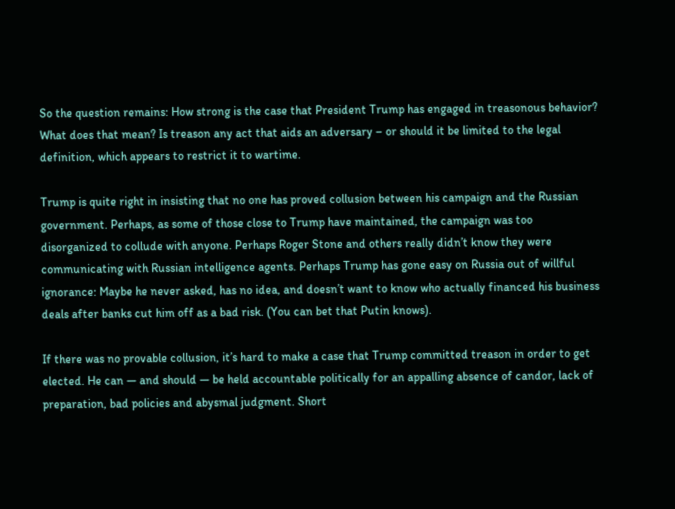So the question remains: How strong is the case that President Trump has engaged in treasonous behavior? What does that mean? Is treason any act that aids an adversary – or should it be limited to the legal definition, which appears to restrict it to wartime.

Trump is quite right in insisting that no one has proved collusion between his campaign and the Russian government. Perhaps, as some of those close to Trump have maintained, the campaign was too disorganized to collude with anyone. Perhaps Roger Stone and others really didn’t know they were communicating with Russian intelligence agents. Perhaps Trump has gone easy on Russia out of willful ignorance: Maybe he never asked, has no idea, and doesn’t want to know who actually financed his business deals after banks cut him off as a bad risk. (You can bet that Putin knows).

If there was no provable collusion, it’s hard to make a case that Trump committed treason in order to get elected. He can — and should — be held accountable politically for an appalling absence of candor, lack of preparation, bad policies and abysmal judgment. Short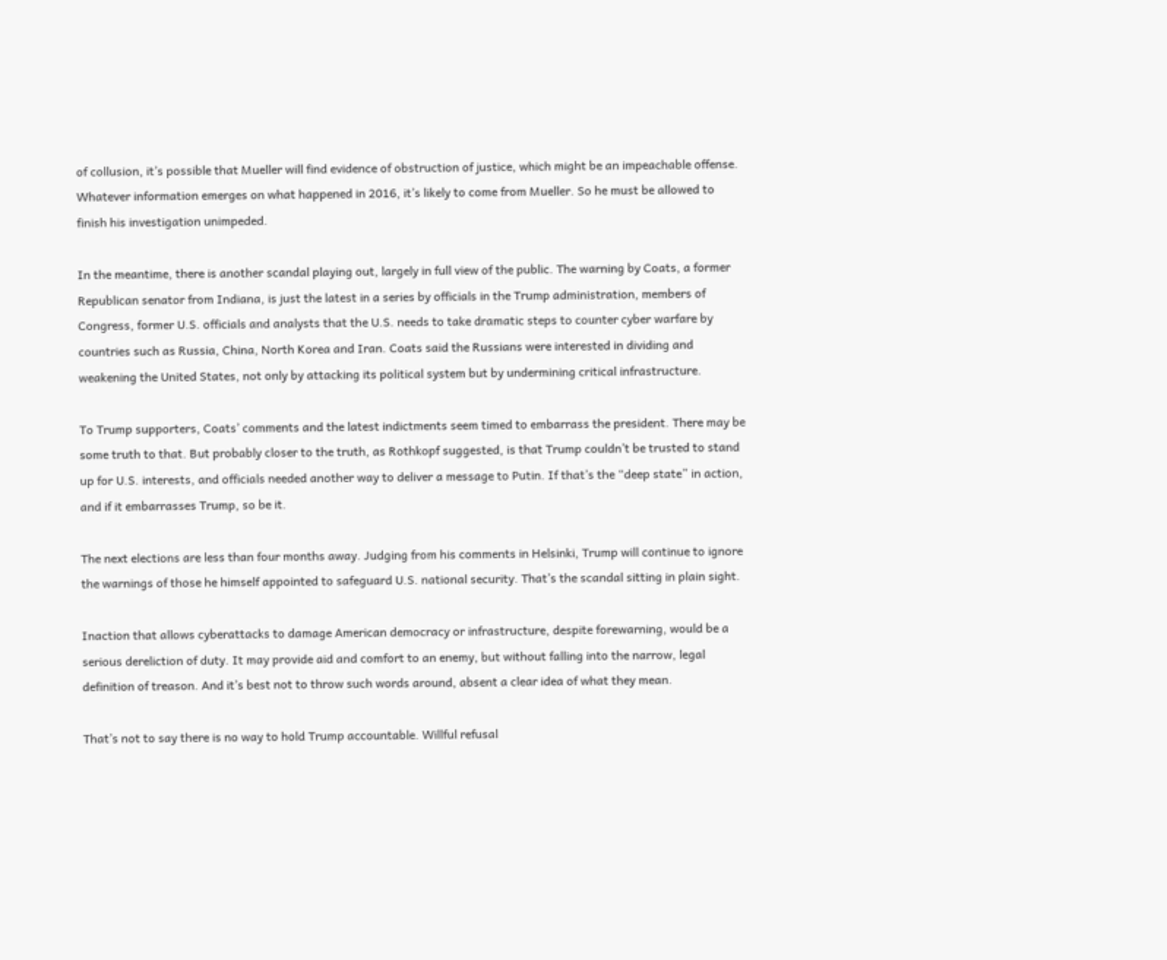of collusion, it’s possible that Mueller will find evidence of obstruction of justice, which might be an impeachable offense. Whatever information emerges on what happened in 2016, it’s likely to come from Mueller. So he must be allowed to finish his investigation unimpeded.

In the meantime, there is another scandal playing out, largely in full view of the public. The warning by Coats, a former Republican senator from Indiana, is just the latest in a series by officials in the Trump administration, members of Congress, former U.S. officials and analysts that the U.S. needs to take dramatic steps to counter cyber warfare by countries such as Russia, China, North Korea and Iran. Coats said the Russians were interested in dividing and weakening the United States, not only by attacking its political system but by undermining critical infrastructure.

To Trump supporters, Coats’ comments and the latest indictments seem timed to embarrass the president. There may be some truth to that. But probably closer to the truth, as Rothkopf suggested, is that Trump couldn’t be trusted to stand up for U.S. interests, and officials needed another way to deliver a message to Putin. If that’s the “deep state” in action, and if it embarrasses Trump, so be it.

The next elections are less than four months away. Judging from his comments in Helsinki, Trump will continue to ignore the warnings of those he himself appointed to safeguard U.S. national security. That’s the scandal sitting in plain sight.

Inaction that allows cyberattacks to damage American democracy or infrastructure, despite forewarning, would be a serious dereliction of duty. It may provide aid and comfort to an enemy, but without falling into the narrow, legal definition of treason. And it’s best not to throw such words around, absent a clear idea of what they mean.

That’s not to say there is no way to hold Trump accountable. Willful refusal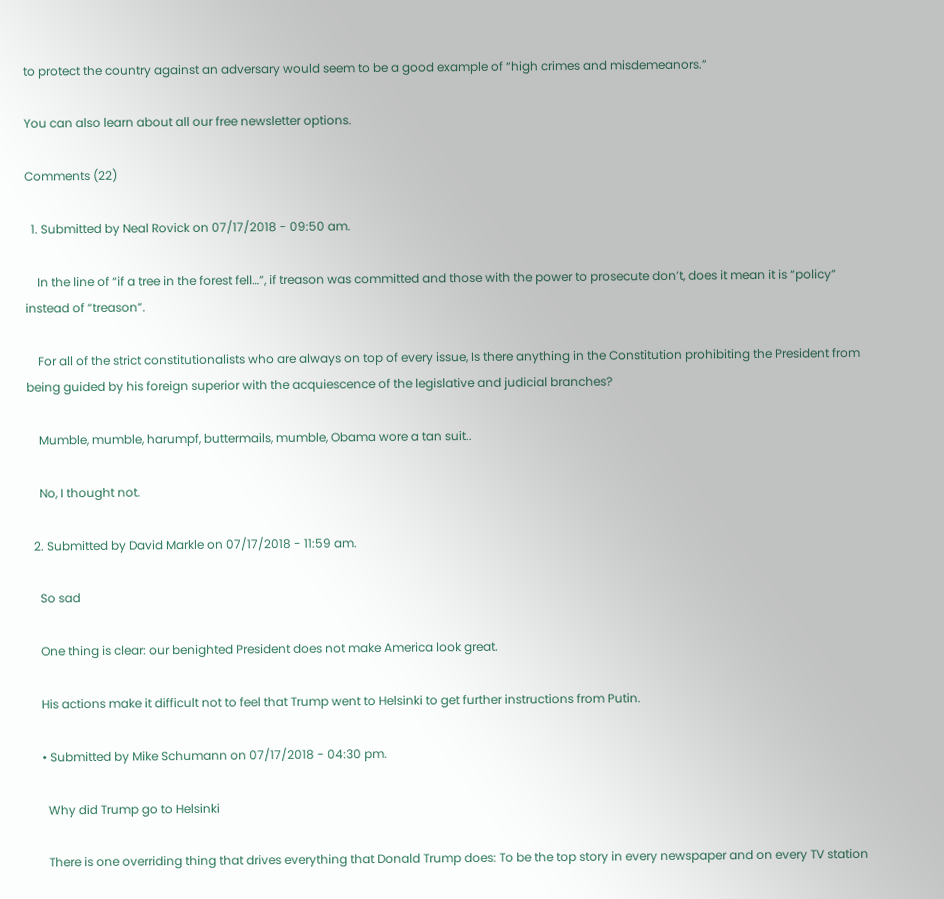to protect the country against an adversary would seem to be a good example of “high crimes and misdemeanors.”

You can also learn about all our free newsletter options.

Comments (22)

  1. Submitted by Neal Rovick on 07/17/2018 - 09:50 am.

    In the line of “if a tree in the forest fell…”, if treason was committed and those with the power to prosecute don’t, does it mean it is “policy” instead of “treason”.

    For all of the strict constitutionalists who are always on top of every issue, Is there anything in the Constitution prohibiting the President from being guided by his foreign superior with the acquiescence of the legislative and judicial branches?

    Mumble, mumble, harumpf, buttermails, mumble, Obama wore a tan suit..

    No, I thought not.

  2. Submitted by David Markle on 07/17/2018 - 11:59 am.

    So sad

    One thing is clear: our benighted President does not make America look great.

    His actions make it difficult not to feel that Trump went to Helsinki to get further instructions from Putin.

    • Submitted by Mike Schumann on 07/17/2018 - 04:30 pm.

      Why did Trump go to Helsinki

      There is one overriding thing that drives everything that Donald Trump does: To be the top story in every newspaper and on every TV station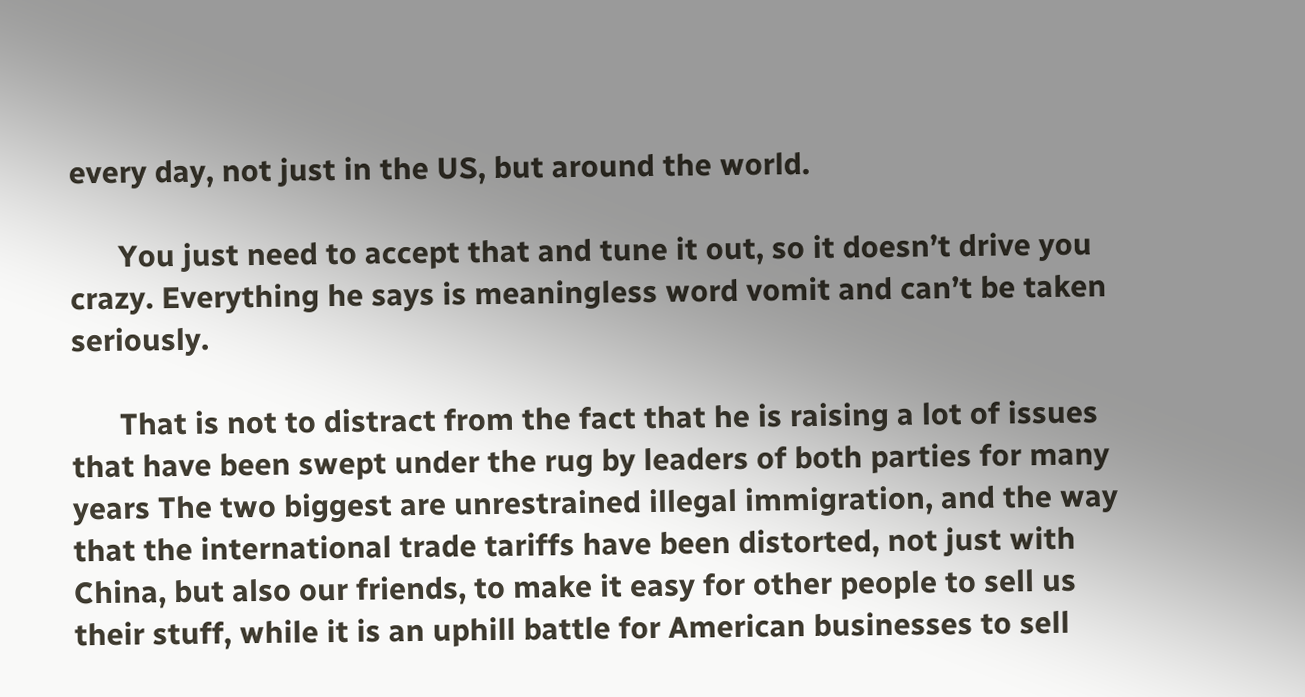every day, not just in the US, but around the world.

      You just need to accept that and tune it out, so it doesn’t drive you crazy. Everything he says is meaningless word vomit and can’t be taken seriously.

      That is not to distract from the fact that he is raising a lot of issues that have been swept under the rug by leaders of both parties for many years The two biggest are unrestrained illegal immigration, and the way that the international trade tariffs have been distorted, not just with China, but also our friends, to make it easy for other people to sell us their stuff, while it is an uphill battle for American businesses to sell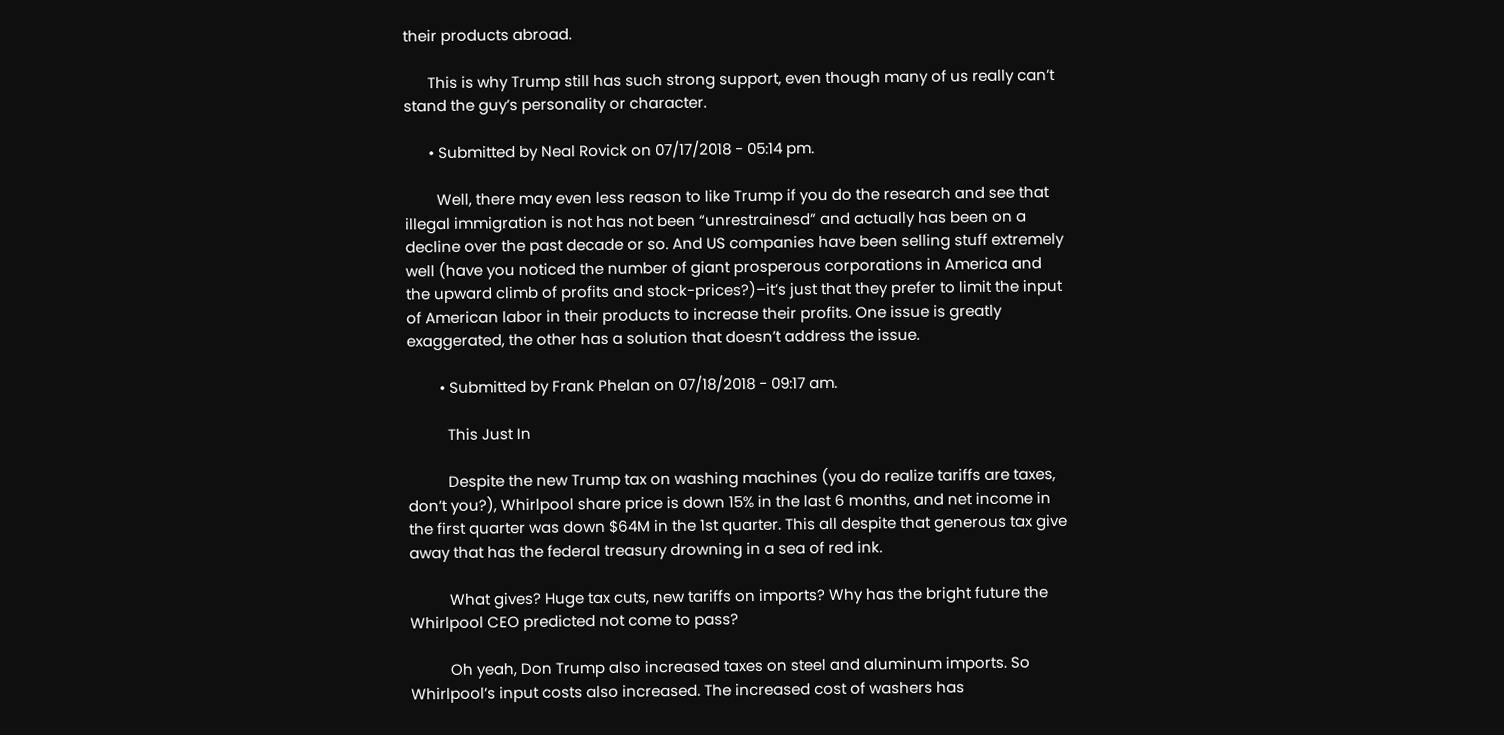their products abroad.

      This is why Trump still has such strong support, even though many of us really can’t stand the guy’s personality or character.

      • Submitted by Neal Rovick on 07/17/2018 - 05:14 pm.

        Well, there may even less reason to like Trump if you do the research and see that illegal immigration is not has not been “unrestrainesd” and actually has been on a decline over the past decade or so. And US companies have been selling stuff extremely well (have you noticed the number of giant prosperous corporations in America and the upward climb of profits and stock-prices?)–it’s just that they prefer to limit the input of American labor in their products to increase their profits. One issue is greatly exaggerated, the other has a solution that doesn’t address the issue.

        • Submitted by Frank Phelan on 07/18/2018 - 09:17 am.

          This Just In

          Despite the new Trump tax on washing machines (you do realize tariffs are taxes, don’t you?), Whirlpool share price is down 15% in the last 6 months, and net income in the first quarter was down $64M in the 1st quarter. This all despite that generous tax give away that has the federal treasury drowning in a sea of red ink.

          What gives? Huge tax cuts, new tariffs on imports? Why has the bright future the Whirlpool CEO predicted not come to pass?

          Oh yeah, Don Trump also increased taxes on steel and aluminum imports. So Whirlpool’s input costs also increased. The increased cost of washers has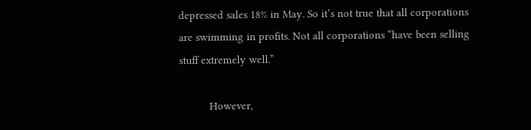depressed sales 18% in May. So it’s not true that all corporations are swimming in profits. Not all corporations “have been selling stuff extremely well.”

          However,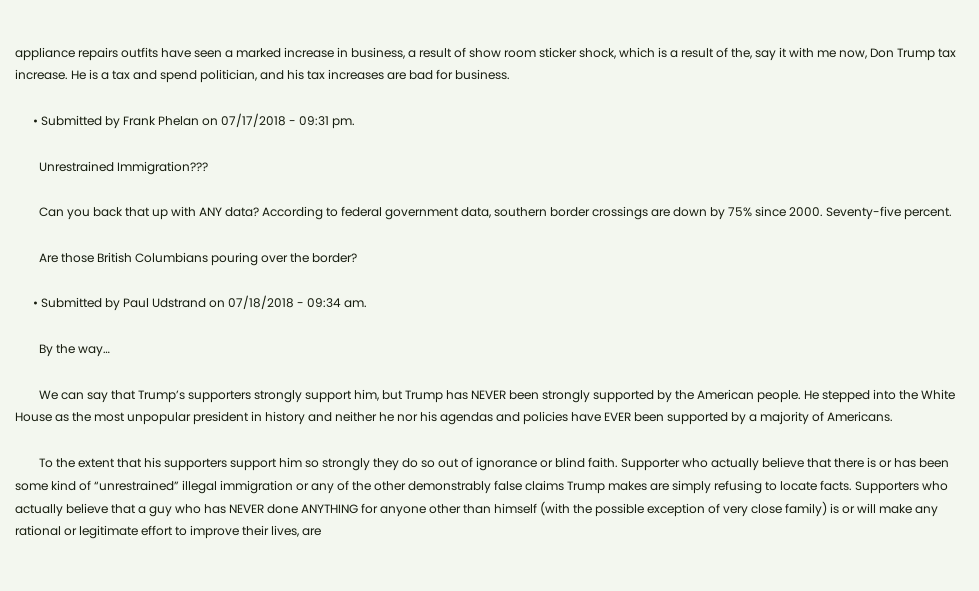appliance repairs outfits have seen a marked increase in business, a result of show room sticker shock, which is a result of the, say it with me now, Don Trump tax increase. He is a tax and spend politician, and his tax increases are bad for business.

      • Submitted by Frank Phelan on 07/17/2018 - 09:31 pm.

        Unrestrained Immigration???

        Can you back that up with ANY data? According to federal government data, southern border crossings are down by 75% since 2000. Seventy-five percent.

        Are those British Columbians pouring over the border?

      • Submitted by Paul Udstrand on 07/18/2018 - 09:34 am.

        By the way…

        We can say that Trump’s supporters strongly support him, but Trump has NEVER been strongly supported by the American people. He stepped into the White House as the most unpopular president in history and neither he nor his agendas and policies have EVER been supported by a majority of Americans.

        To the extent that his supporters support him so strongly they do so out of ignorance or blind faith. Supporter who actually believe that there is or has been some kind of “unrestrained” illegal immigration or any of the other demonstrably false claims Trump makes are simply refusing to locate facts. Supporters who actually believe that a guy who has NEVER done ANYTHING for anyone other than himself (with the possible exception of very close family) is or will make any rational or legitimate effort to improve their lives, are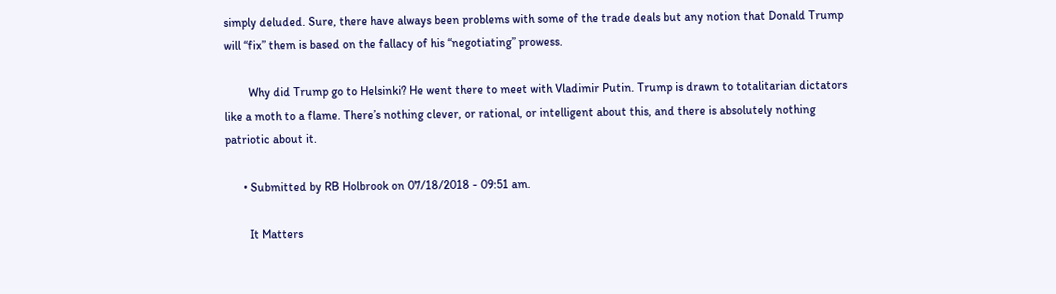simply deluded. Sure, there have always been problems with some of the trade deals but any notion that Donald Trump will “fix” them is based on the fallacy of his “negotiating” prowess.

        Why did Trump go to Helsinki? He went there to meet with Vladimir Putin. Trump is drawn to totalitarian dictators like a moth to a flame. There’s nothing clever, or rational, or intelligent about this, and there is absolutely nothing patriotic about it.

      • Submitted by RB Holbrook on 07/18/2018 - 09:51 am.

        It Matters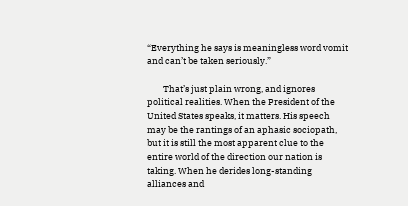“Everything he says is meaningless word vomit and can’t be taken seriously.”

        That’s just plain wrong, and ignores political realities. When the President of the United States speaks, it matters. His speech may be the rantings of an aphasic sociopath, but it is still the most apparent clue to the entire world of the direction our nation is taking. When he derides long-standing alliances and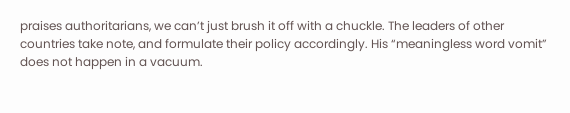praises authoritarians, we can’t just brush it off with a chuckle. The leaders of other countries take note, and formulate their policy accordingly. His “meaningless word vomit” does not happen in a vacuum.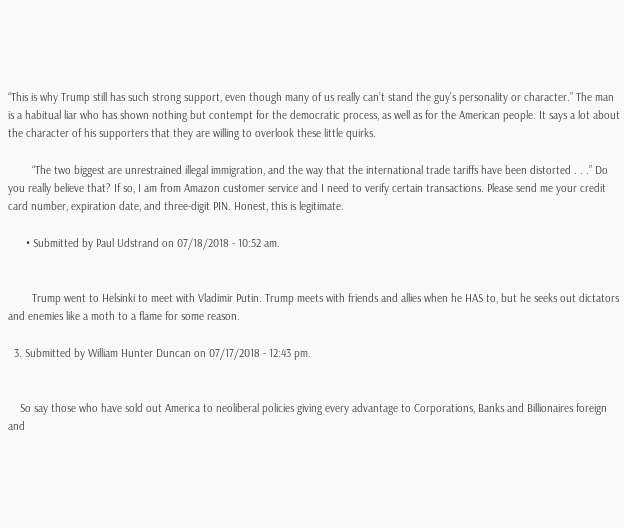“This is why Trump still has such strong support, even though many of us really can’t stand the guy’s personality or character.” The man is a habitual liar who has shown nothing but contempt for the democratic process, as well as for the American people. It says a lot about the character of his supporters that they are willing to overlook these little quirks.

        “The two biggest are unrestrained illegal immigration, and the way that the international trade tariffs have been distorted . . .” Do you really believe that? If so, I am from Amazon customer service and I need to verify certain transactions. Please send me your credit card number, expiration date, and three-digit PIN. Honest, this is legitimate.

      • Submitted by Paul Udstrand on 07/18/2018 - 10:52 am.


        Trump went to Helsinki to meet with Vladimir Putin. Trump meets with friends and allies when he HAS to, but he seeks out dictators and enemies like a moth to a flame for some reason.

  3. Submitted by William Hunter Duncan on 07/17/2018 - 12:43 pm.


    So say those who have sold out America to neoliberal policies giving every advantage to Corporations, Banks and Billionaires foreign and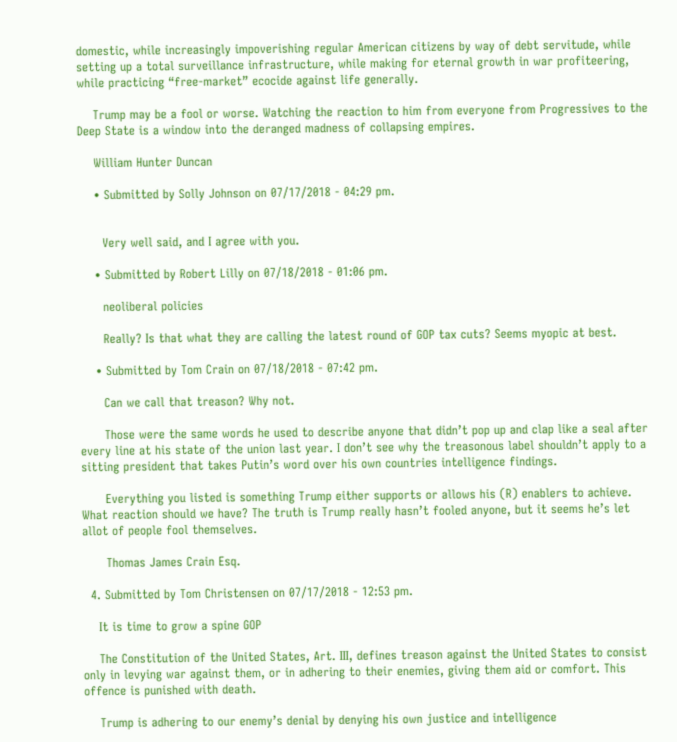domestic, while increasingly impoverishing regular American citizens by way of debt servitude, while setting up a total surveillance infrastructure, while making for eternal growth in war profiteering, while practicing “free-market” ecocide against life generally.

    Trump may be a fool or worse. Watching the reaction to him from everyone from Progressives to the Deep State is a window into the deranged madness of collapsing empires.

    William Hunter Duncan

    • Submitted by Solly Johnson on 07/17/2018 - 04:29 pm.


      Very well said, and I agree with you.

    • Submitted by Robert Lilly on 07/18/2018 - 01:06 pm.

      neoliberal policies

      Really? Is that what they are calling the latest round of GOP tax cuts? Seems myopic at best.

    • Submitted by Tom Crain on 07/18/2018 - 07:42 pm.

      Can we call that treason? Why not.

      Those were the same words he used to describe anyone that didn’t pop up and clap like a seal after every line at his state of the union last year. I don’t see why the treasonous label shouldn’t apply to a sitting president that takes Putin’s word over his own countries intelligence findings.

      Everything you listed is something Trump either supports or allows his (R) enablers to achieve. What reaction should we have? The truth is Trump really hasn’t fooled anyone, but it seems he’s let allot of people fool themselves.

      Thomas James Crain Esq.

  4. Submitted by Tom Christensen on 07/17/2018 - 12:53 pm.

    It is time to grow a spine GOP

    The Constitution of the United States, Art. III, defines treason against the United States to consist only in levying war against them, or in adhering to their enemies, giving them aid or comfort. This offence is punished with death.

    Trump is adhering to our enemy’s denial by denying his own justice and intelligence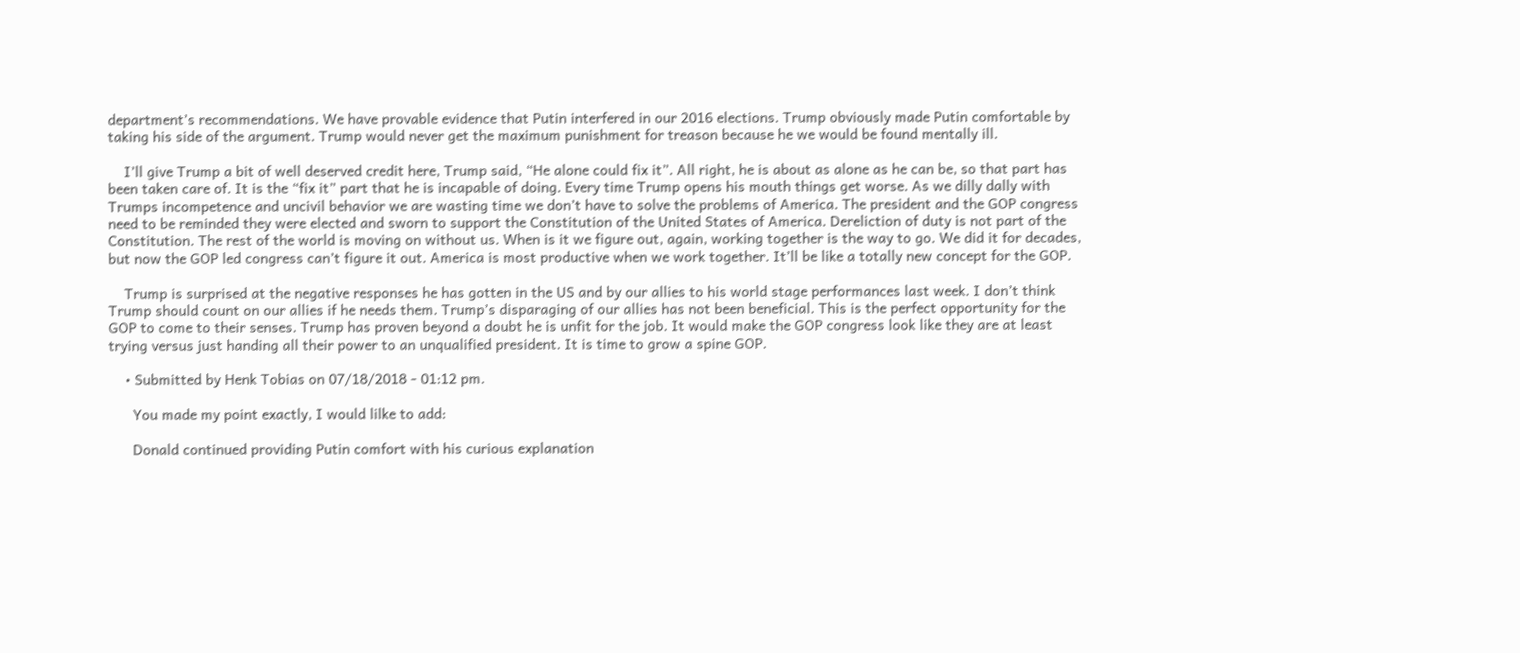department’s recommendations. We have provable evidence that Putin interfered in our 2016 elections. Trump obviously made Putin comfortable by taking his side of the argument. Trump would never get the maximum punishment for treason because he we would be found mentally ill.

    I’ll give Trump a bit of well deserved credit here, Trump said, “He alone could fix it”. All right, he is about as alone as he can be, so that part has been taken care of. It is the “fix it” part that he is incapable of doing. Every time Trump opens his mouth things get worse. As we dilly dally with Trumps incompetence and uncivil behavior we are wasting time we don’t have to solve the problems of America. The president and the GOP congress need to be reminded they were elected and sworn to support the Constitution of the United States of America. Dereliction of duty is not part of the Constitution. The rest of the world is moving on without us. When is it we figure out, again, working together is the way to go. We did it for decades, but now the GOP led congress can’t figure it out. America is most productive when we work together. It’ll be like a totally new concept for the GOP.

    Trump is surprised at the negative responses he has gotten in the US and by our allies to his world stage performances last week. I don’t think Trump should count on our allies if he needs them. Trump’s disparaging of our allies has not been beneficial. This is the perfect opportunity for the GOP to come to their senses. Trump has proven beyond a doubt he is unfit for the job. It would make the GOP congress look like they are at least trying versus just handing all their power to an unqualified president. It is time to grow a spine GOP.

    • Submitted by Henk Tobias on 07/18/2018 - 01:12 pm.

      You made my point exactly, I would lilke to add:

      Donald continued providing Putin comfort with his curious explanation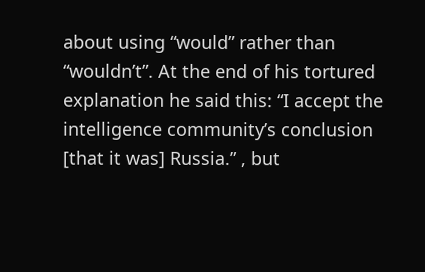about using “would” rather than “wouldn’t”. At the end of his tortured explanation he said this: “I accept the intelligence community’s conclusion [that it was] Russia.” , but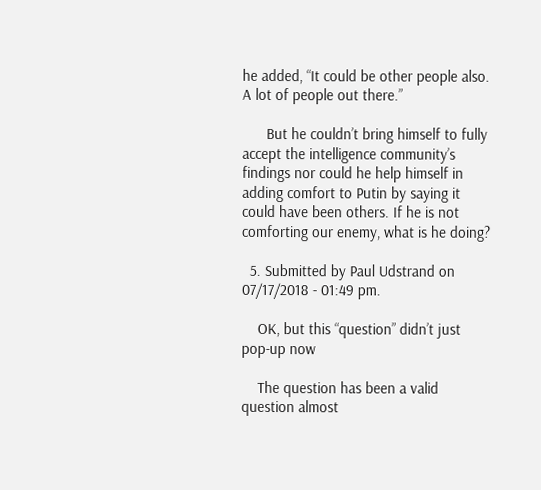he added, “It could be other people also. A lot of people out there.”

      But he couldn’t bring himself to fully accept the intelligence community’s findings nor could he help himself in adding comfort to Putin by saying it could have been others. If he is not comforting our enemy, what is he doing?

  5. Submitted by Paul Udstrand on 07/17/2018 - 01:49 pm.

    OK, but this “question” didn’t just pop-up now

    The question has been a valid question almost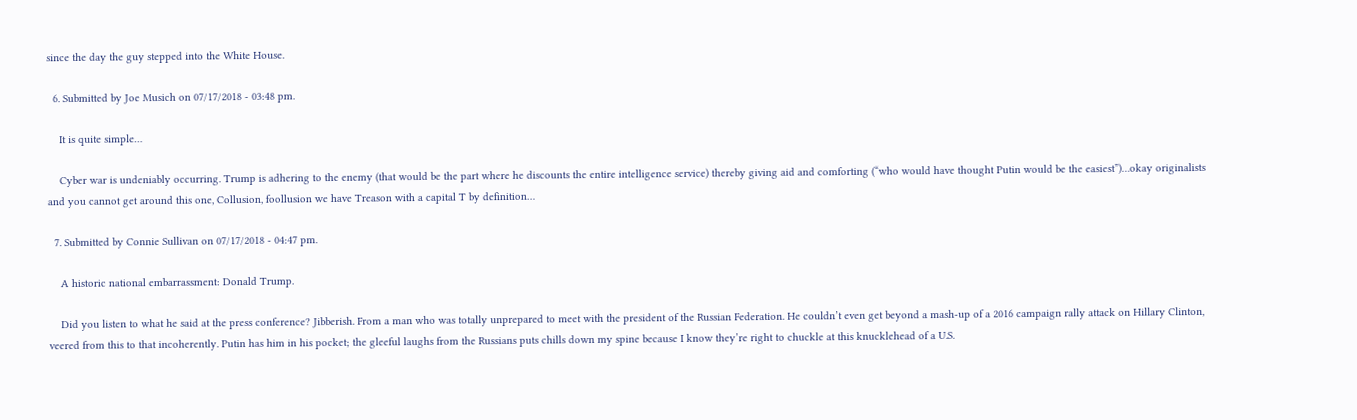since the day the guy stepped into the White House.

  6. Submitted by Joe Musich on 07/17/2018 - 03:48 pm.

    It is quite simple…

    Cyber war is undeniably occurring. Trump is adhering to the enemy (that would be the part where he discounts the entire intelligence service) thereby giving aid and comforting (“who would have thought Putin would be the easiest”)…okay originalists and you cannot get around this one, Collusion, foollusion we have Treason with a capital T by definition…

  7. Submitted by Connie Sullivan on 07/17/2018 - 04:47 pm.

    A historic national embarrassment: Donald Trump.

    Did you listen to what he said at the press conference? Jibberish. From a man who was totally unprepared to meet with the president of the Russian Federation. He couldn’t even get beyond a mash-up of a 2016 campaign rally attack on Hillary Clinton, veered from this to that incoherently. Putin has him in his pocket; the gleeful laughs from the Russians puts chills down my spine because I know they’re right to chuckle at this knucklehead of a U.S.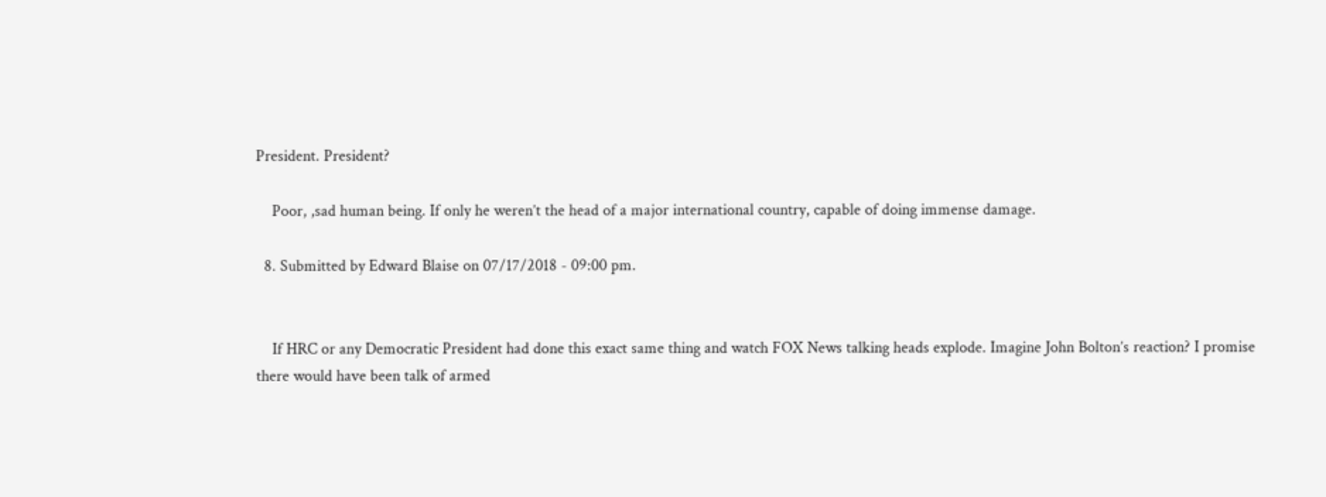President. President?

    Poor, ,sad human being. If only he weren’t the head of a major international country, capable of doing immense damage.

  8. Submitted by Edward Blaise on 07/17/2018 - 09:00 pm.


    If HRC or any Democratic President had done this exact same thing and watch FOX News talking heads explode. Imagine John Bolton’s reaction? I promise there would have been talk of armed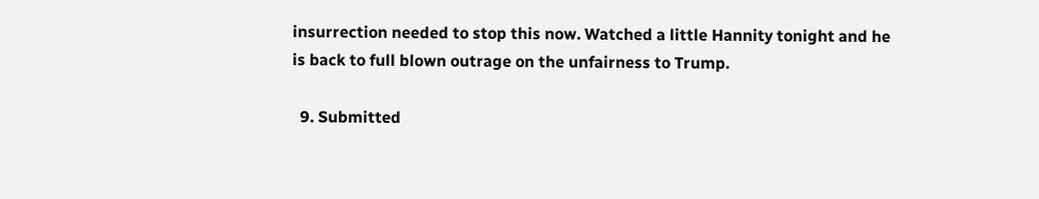insurrection needed to stop this now. Watched a little Hannity tonight and he is back to full blown outrage on the unfairness to Trump.

  9. Submitted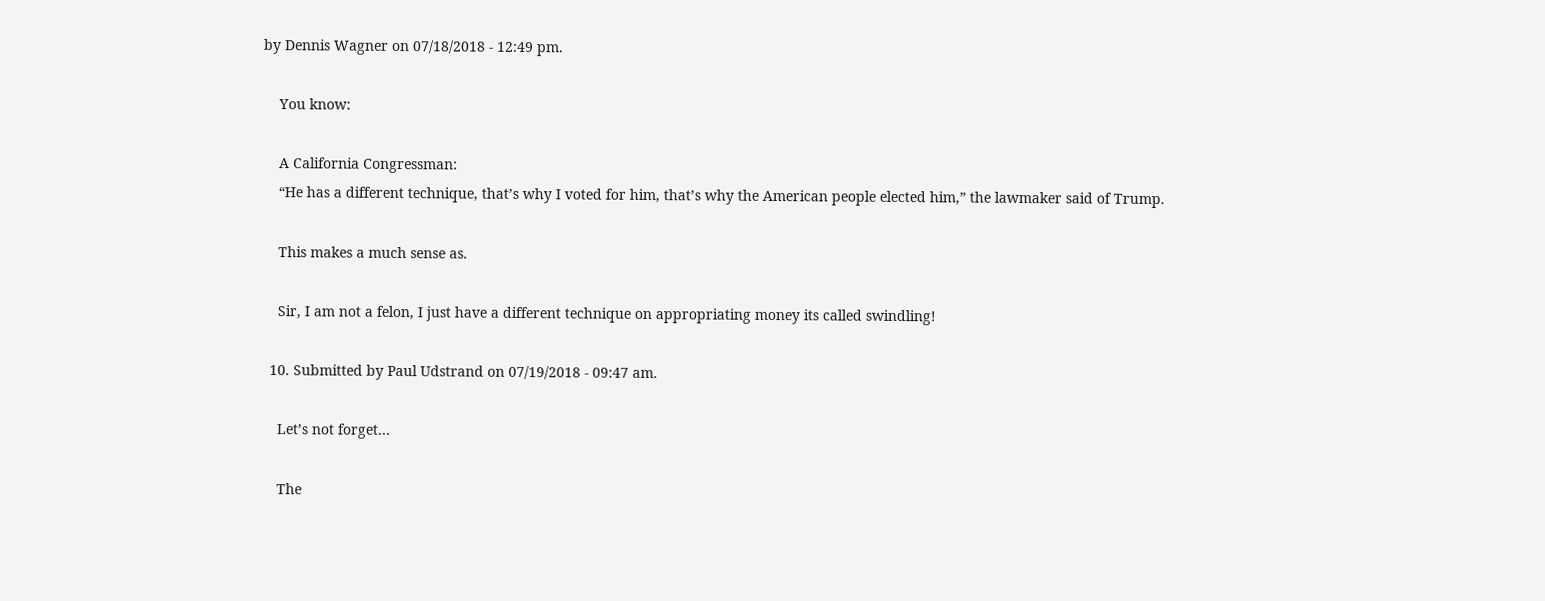by Dennis Wagner on 07/18/2018 - 12:49 pm.

    You know:

    A California Congressman:
    “He has a different technique, that’s why I voted for him, that’s why the American people elected him,” the lawmaker said of Trump.

    This makes a much sense as.

    Sir, I am not a felon, I just have a different technique on appropriating money its called swindling!

  10. Submitted by Paul Udstrand on 07/19/2018 - 09:47 am.

    Let’s not forget…

    The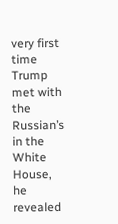very first time Trump met with the Russian’s in the White House, he revealed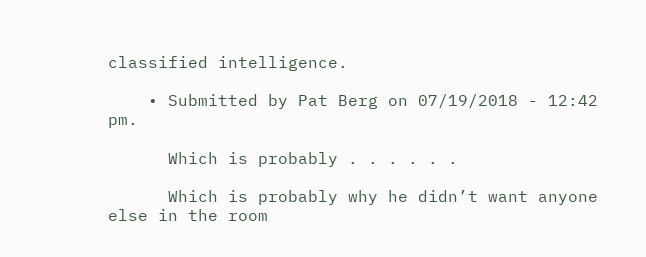classified intelligence.

    • Submitted by Pat Berg on 07/19/2018 - 12:42 pm.

      Which is probably . . . . . .

      Which is probably why he didn’t want anyone else in the room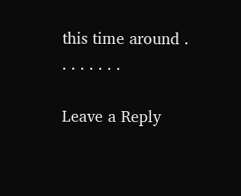this time around . . . . . . . .

Leave a Reply